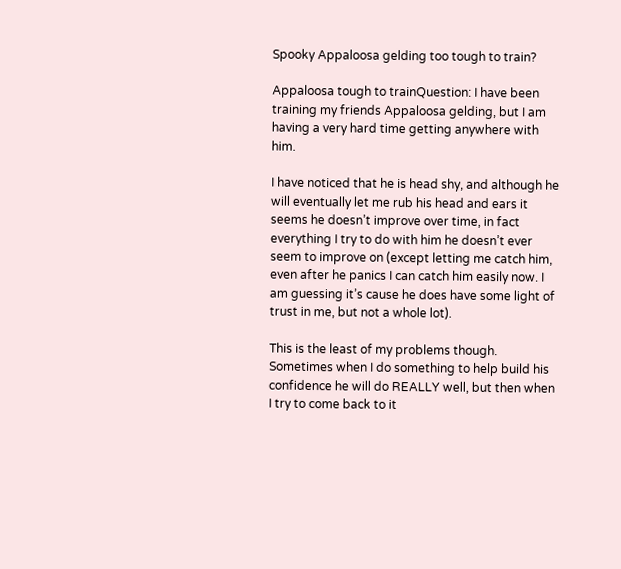Spooky Appaloosa gelding too tough to train?

Appaloosa tough to trainQuestion: I have been training my friends Appaloosa gelding, but I am having a very hard time getting anywhere with him.

I have noticed that he is head shy, and although he will eventually let me rub his head and ears it seems he doesn’t improve over time, in fact everything I try to do with him he doesn’t ever seem to improve on (except letting me catch him, even after he panics I can catch him easily now. I am guessing it’s cause he does have some light of trust in me, but not a whole lot).

This is the least of my problems though. Sometimes when I do something to help build his confidence he will do REALLY well, but then when I try to come back to it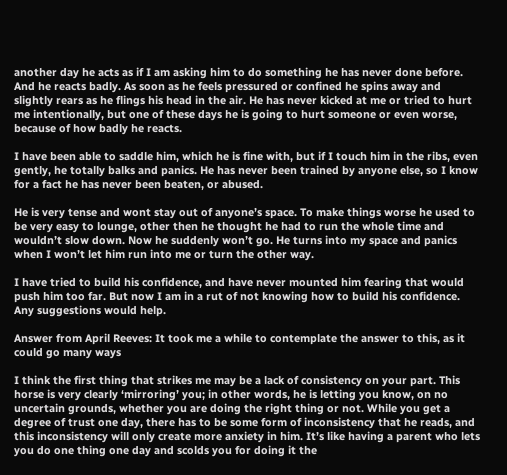another day he acts as if I am asking him to do something he has never done before. And he reacts badly. As soon as he feels pressured or confined he spins away and slightly rears as he flings his head in the air. He has never kicked at me or tried to hurt me intentionally, but one of these days he is going to hurt someone or even worse, because of how badly he reacts.

I have been able to saddle him, which he is fine with, but if I touch him in the ribs, even gently, he totally balks and panics. He has never been trained by anyone else, so I know for a fact he has never been beaten, or abused.

He is very tense and wont stay out of anyone’s space. To make things worse he used to be very easy to lounge, other then he thought he had to run the whole time and wouldn’t slow down. Now he suddenly won’t go. He turns into my space and panics when I won’t let him run into me or turn the other way.

I have tried to build his confidence, and have never mounted him fearing that would push him too far. But now I am in a rut of not knowing how to build his confidence. Any suggestions would help.

Answer from April Reeves: It took me a while to contemplate the answer to this, as it could go many ways

I think the first thing that strikes me may be a lack of consistency on your part. This horse is very clearly ‘mirroring’ you; in other words, he is letting you know, on no uncertain grounds, whether you are doing the right thing or not. While you get a degree of trust one day, there has to be some form of inconsistency that he reads, and this inconsistency will only create more anxiety in him. It’s like having a parent who lets you do one thing one day and scolds you for doing it the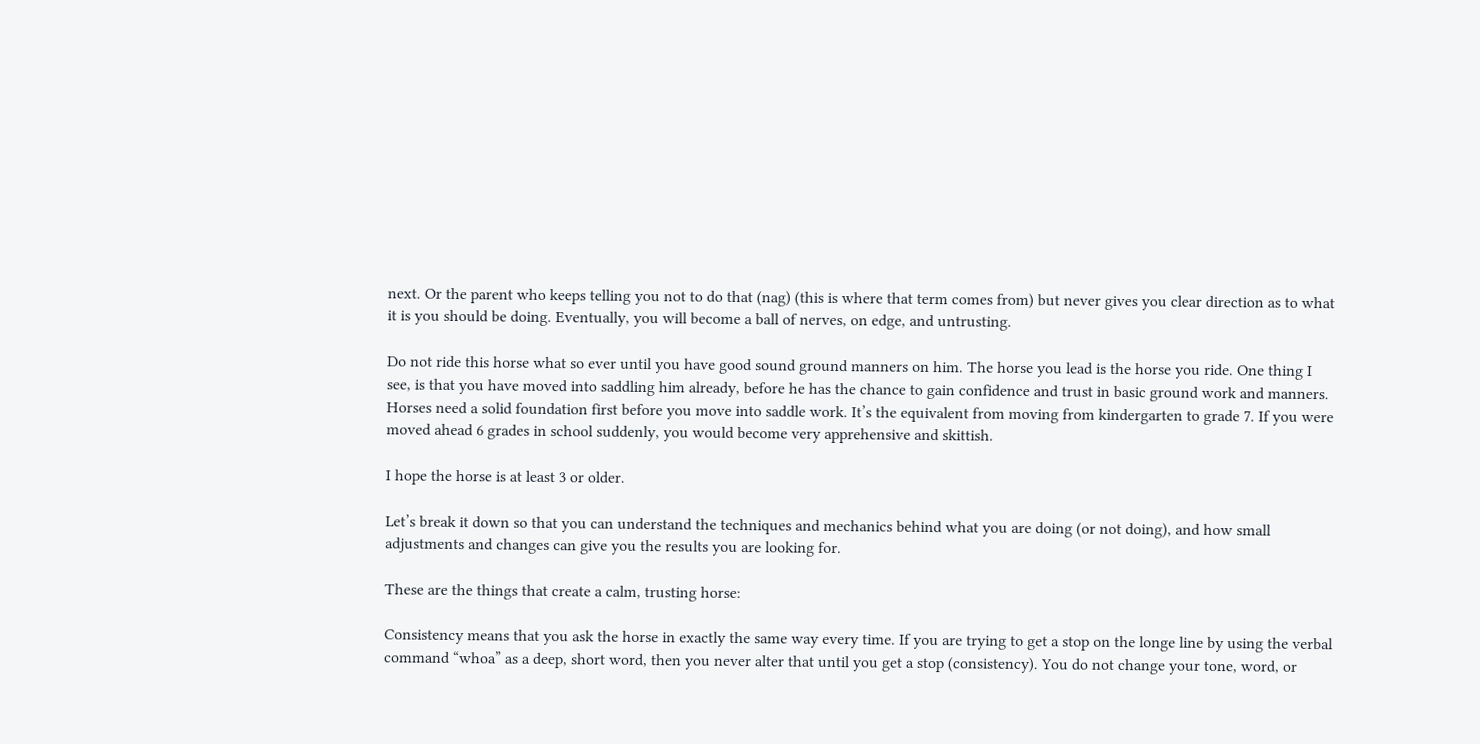next. Or the parent who keeps telling you not to do that (nag) (this is where that term comes from) but never gives you clear direction as to what it is you should be doing. Eventually, you will become a ball of nerves, on edge, and untrusting.

Do not ride this horse what so ever until you have good sound ground manners on him. The horse you lead is the horse you ride. One thing I see, is that you have moved into saddling him already, before he has the chance to gain confidence and trust in basic ground work and manners. Horses need a solid foundation first before you move into saddle work. It’s the equivalent from moving from kindergarten to grade 7. If you were moved ahead 6 grades in school suddenly, you would become very apprehensive and skittish.

I hope the horse is at least 3 or older.

Let’s break it down so that you can understand the techniques and mechanics behind what you are doing (or not doing), and how small adjustments and changes can give you the results you are looking for.

These are the things that create a calm, trusting horse:

Consistency means that you ask the horse in exactly the same way every time. If you are trying to get a stop on the longe line by using the verbal command “whoa” as a deep, short word, then you never alter that until you get a stop (consistency). You do not change your tone, word, or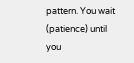pattern. You wait (patience) until you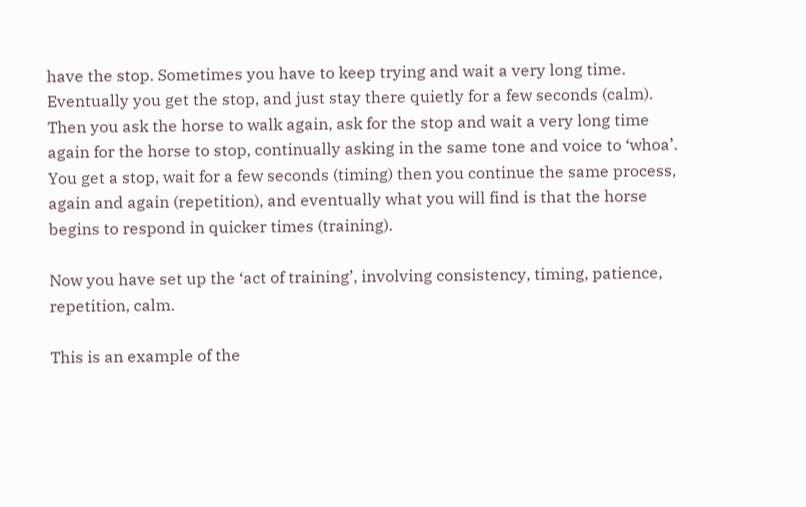have the stop. Sometimes you have to keep trying and wait a very long time. Eventually you get the stop, and just stay there quietly for a few seconds (calm). Then you ask the horse to walk again, ask for the stop and wait a very long time again for the horse to stop, continually asking in the same tone and voice to ‘whoa’. You get a stop, wait for a few seconds (timing) then you continue the same process, again and again (repetition), and eventually what you will find is that the horse begins to respond in quicker times (training).

Now you have set up the ‘act of training’, involving consistency, timing, patience, repetition, calm.

This is an example of the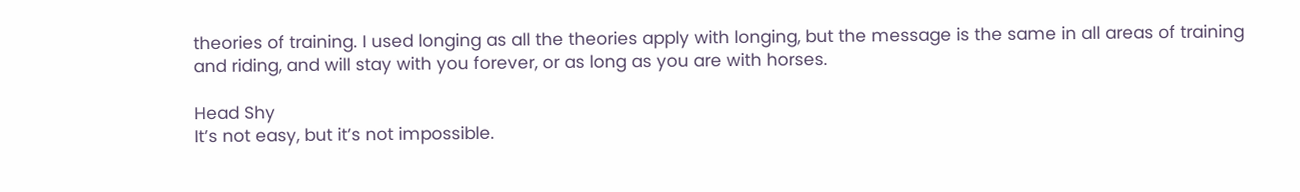theories of training. I used longing as all the theories apply with longing, but the message is the same in all areas of training and riding, and will stay with you forever, or as long as you are with horses.

Head Shy
It’s not easy, but it’s not impossible.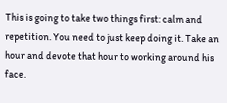This is going to take two things first: calm and repetition. You need to just keep doing it. Take an hour and devote that hour to working around his face.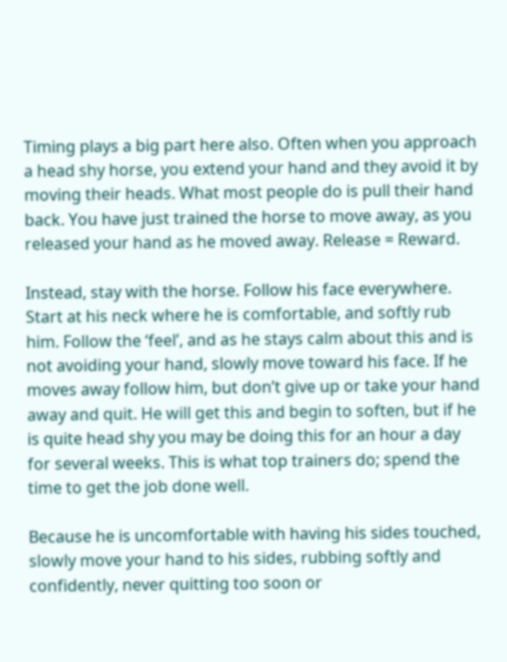Timing plays a big part here also. Often when you approach a head shy horse, you extend your hand and they avoid it by moving their heads. What most people do is pull their hand back. You have just trained the horse to move away, as you released your hand as he moved away. Release = Reward.

Instead, stay with the horse. Follow his face everywhere. Start at his neck where he is comfortable, and softly rub him. Follow the ‘feel’, and as he stays calm about this and is not avoiding your hand, slowly move toward his face. If he moves away follow him, but don’t give up or take your hand away and quit. He will get this and begin to soften, but if he is quite head shy you may be doing this for an hour a day for several weeks. This is what top trainers do; spend the time to get the job done well.

Because he is uncomfortable with having his sides touched, slowly move your hand to his sides, rubbing softly and confidently, never quitting too soon or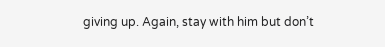giving up. Again, stay with him but don’t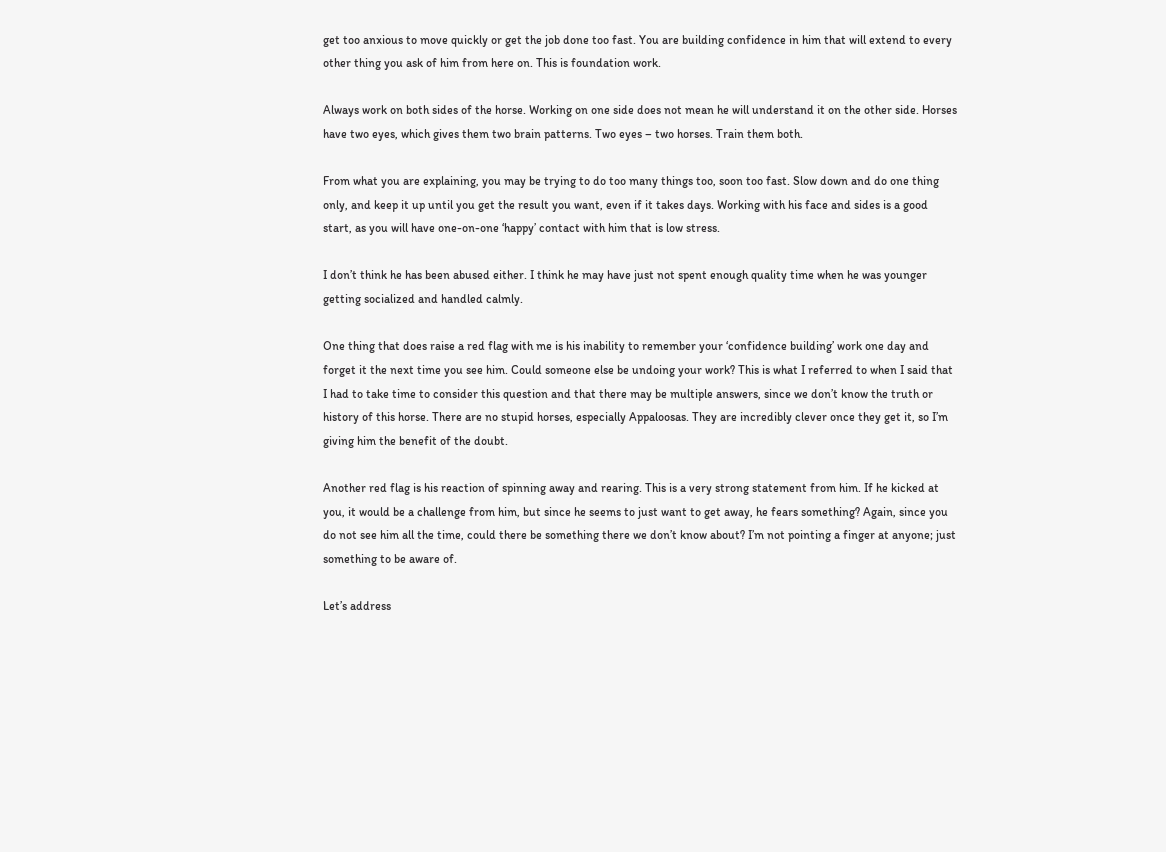get too anxious to move quickly or get the job done too fast. You are building confidence in him that will extend to every other thing you ask of him from here on. This is foundation work.

Always work on both sides of the horse. Working on one side does not mean he will understand it on the other side. Horses have two eyes, which gives them two brain patterns. Two eyes – two horses. Train them both.

From what you are explaining, you may be trying to do too many things too, soon too fast. Slow down and do one thing only, and keep it up until you get the result you want, even if it takes days. Working with his face and sides is a good start, as you will have one-on-one ‘happy’ contact with him that is low stress.

I don’t think he has been abused either. I think he may have just not spent enough quality time when he was younger getting socialized and handled calmly.

One thing that does raise a red flag with me is his inability to remember your ‘confidence building’ work one day and forget it the next time you see him. Could someone else be undoing your work? This is what I referred to when I said that I had to take time to consider this question and that there may be multiple answers, since we don’t know the truth or history of this horse. There are no stupid horses, especially Appaloosas. They are incredibly clever once they get it, so I’m giving him the benefit of the doubt.

Another red flag is his reaction of spinning away and rearing. This is a very strong statement from him. If he kicked at you, it would be a challenge from him, but since he seems to just want to get away, he fears something? Again, since you do not see him all the time, could there be something there we don’t know about? I’m not pointing a finger at anyone; just something to be aware of.

Let’s address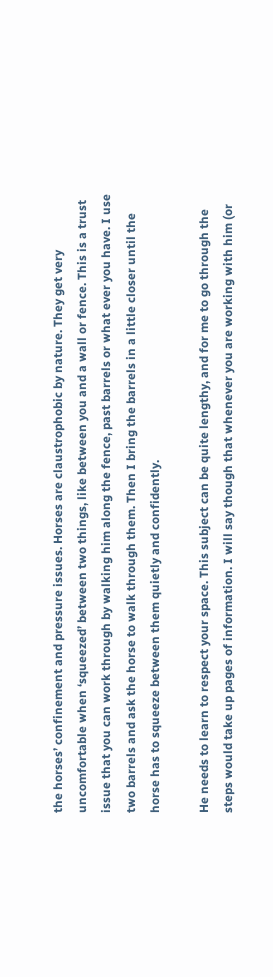the horses’ confinement and pressure issues. Horses are claustrophobic by nature. They get very uncomfortable when ‘squeezed’ between two things, like between you and a wall or fence. This is a trust issue that you can work through by walking him along the fence, past barrels or what ever you have. I use two barrels and ask the horse to walk through them. Then I bring the barrels in a little closer until the horse has to squeeze between them quietly and confidently.

He needs to learn to respect your space. This subject can be quite lengthy, and for me to go through the steps would take up pages of information. I will say though that whenever you are working with him (or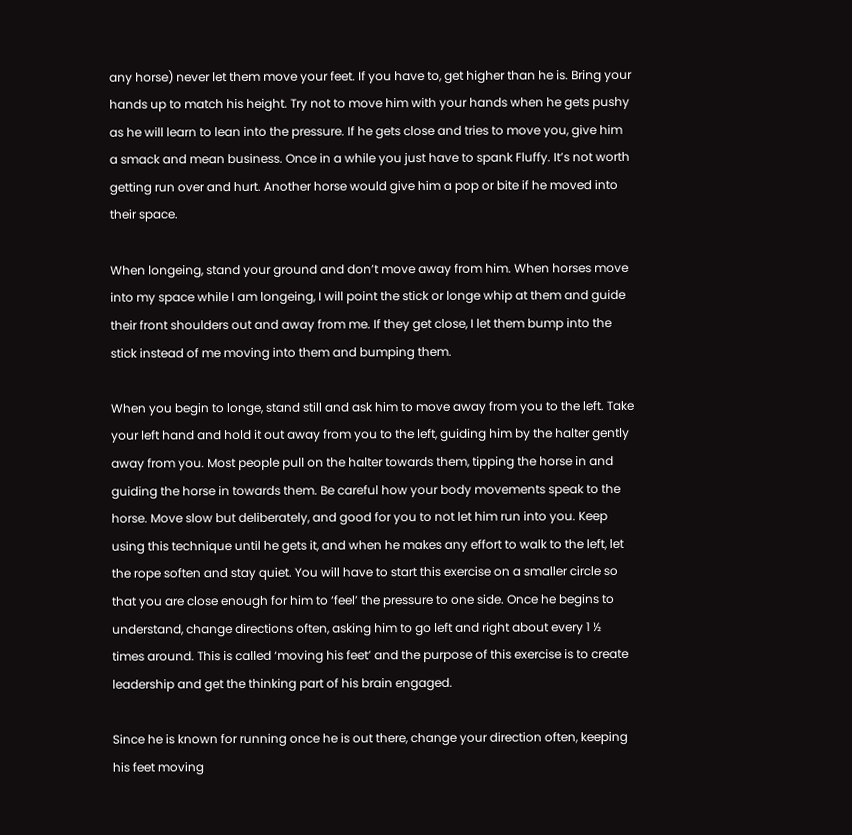any horse) never let them move your feet. If you have to, get higher than he is. Bring your hands up to match his height. Try not to move him with your hands when he gets pushy as he will learn to lean into the pressure. If he gets close and tries to move you, give him a smack and mean business. Once in a while you just have to spank Fluffy. It’s not worth getting run over and hurt. Another horse would give him a pop or bite if he moved into their space.

When longeing, stand your ground and don’t move away from him. When horses move into my space while I am longeing, I will point the stick or longe whip at them and guide their front shoulders out and away from me. If they get close, I let them bump into the stick instead of me moving into them and bumping them.

When you begin to longe, stand still and ask him to move away from you to the left. Take your left hand and hold it out away from you to the left, guiding him by the halter gently away from you. Most people pull on the halter towards them, tipping the horse in and guiding the horse in towards them. Be careful how your body movements speak to the horse. Move slow but deliberately, and good for you to not let him run into you. Keep using this technique until he gets it, and when he makes any effort to walk to the left, let the rope soften and stay quiet. You will have to start this exercise on a smaller circle so that you are close enough for him to ‘feel’ the pressure to one side. Once he begins to understand, change directions often, asking him to go left and right about every 1 ½ times around. This is called ‘moving his feet’ and the purpose of this exercise is to create leadership and get the thinking part of his brain engaged.

Since he is known for running once he is out there, change your direction often, keeping his feet moving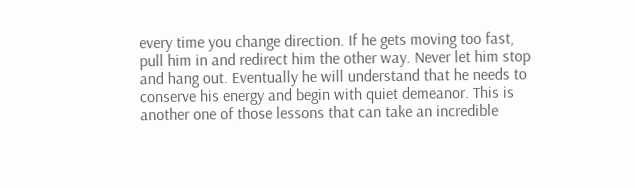every time you change direction. If he gets moving too fast, pull him in and redirect him the other way. Never let him stop and hang out. Eventually he will understand that he needs to conserve his energy and begin with quiet demeanor. This is another one of those lessons that can take an incredible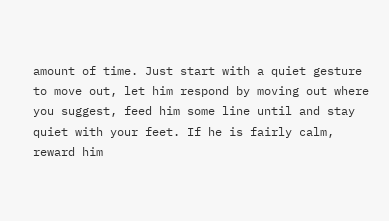amount of time. Just start with a quiet gesture to move out, let him respond by moving out where you suggest, feed him some line until and stay quiet with your feet. If he is fairly calm, reward him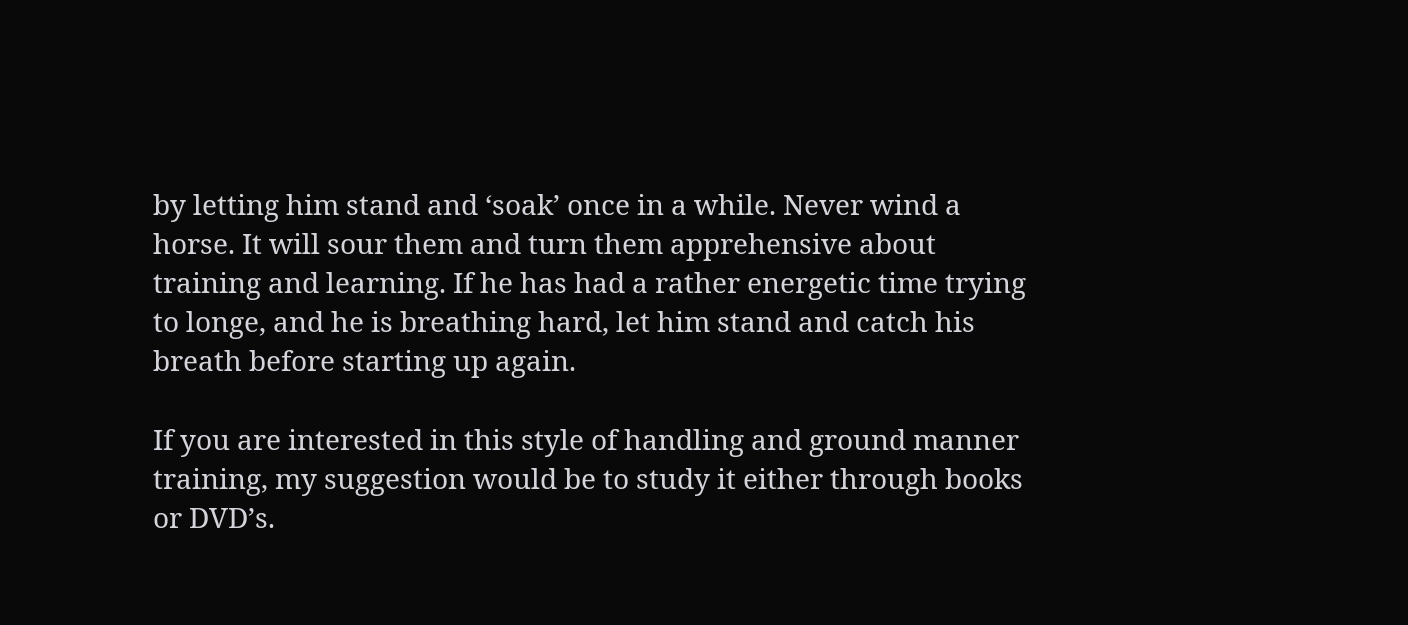by letting him stand and ‘soak’ once in a while. Never wind a horse. It will sour them and turn them apprehensive about training and learning. If he has had a rather energetic time trying to longe, and he is breathing hard, let him stand and catch his breath before starting up again.

If you are interested in this style of handling and ground manner training, my suggestion would be to study it either through books or DVD’s.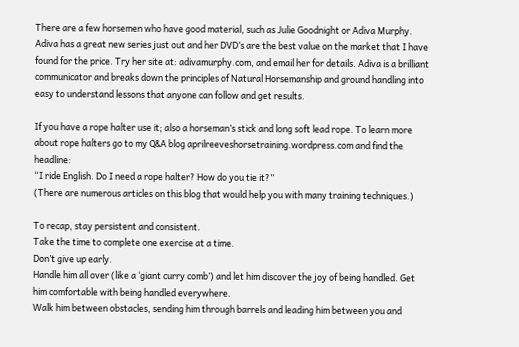There are a few horsemen who have good material, such as Julie Goodnight or Adiva Murphy. Adiva has a great new series just out and her DVD’s are the best value on the market that I have found for the price. Try her site at: adivamurphy.com, and email her for details. Adiva is a brilliant communicator and breaks down the principles of Natural Horsemanship and ground handling into easy to understand lessons that anyone can follow and get results.

If you have a rope halter use it; also a horseman’s stick and long soft lead rope. To learn more about rope halters go to my Q&A blog aprilreeveshorsetraining.wordpress.com and find the headline:
“I ride English. Do I need a rope halter? How do you tie it?”
(There are numerous articles on this blog that would help you with many training techniques.)

To recap, stay persistent and consistent.
Take the time to complete one exercise at a time.
Don’t give up early.
Handle him all over (like a ‘giant curry comb’) and let him discover the joy of being handled. Get him comfortable with being handled everywhere.
Walk him between obstacles, sending him through barrels and leading him between you and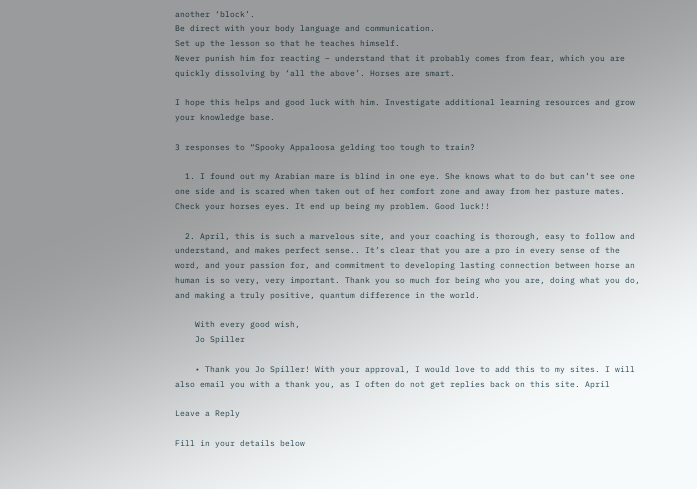another ‘block’.
Be direct with your body language and communication.
Set up the lesson so that he teaches himself.
Never punish him for reacting – understand that it probably comes from fear, which you are quickly dissolving by ‘all the above’. Horses are smart.

I hope this helps and good luck with him. Investigate additional learning resources and grow your knowledge base.

3 responses to “Spooky Appaloosa gelding too tough to train?

  1. I found out my Arabian mare is blind in one eye. She knows what to do but can’t see one one side and is scared when taken out of her comfort zone and away from her pasture mates. Check your horses eyes. It end up being my problem. Good luck!!

  2. April, this is such a marvelous site, and your coaching is thorough, easy to follow and understand, and makes perfect sense.. It’s clear that you are a pro in every sense of the word, and your passion for, and commitment to developing lasting connection between horse an human is so very, very important. Thank you so much for being who you are, doing what you do, and making a truly positive, quantum difference in the world.

    With every good wish,
    Jo Spiller

    • Thank you Jo Spiller! With your approval, I would love to add this to my sites. I will also email you with a thank you, as I often do not get replies back on this site. April

Leave a Reply

Fill in your details below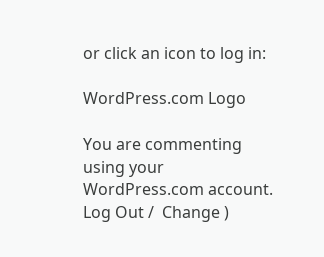or click an icon to log in:

WordPress.com Logo

You are commenting using your WordPress.com account. Log Out /  Change )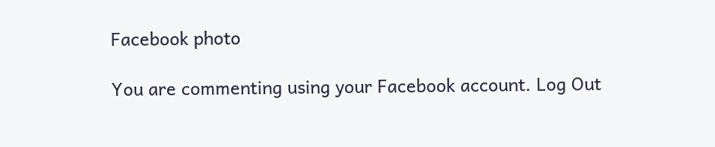Facebook photo

You are commenting using your Facebook account. Log Out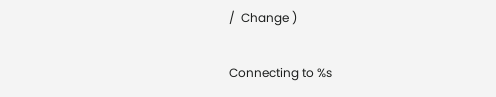/  Change )

Connecting to %s